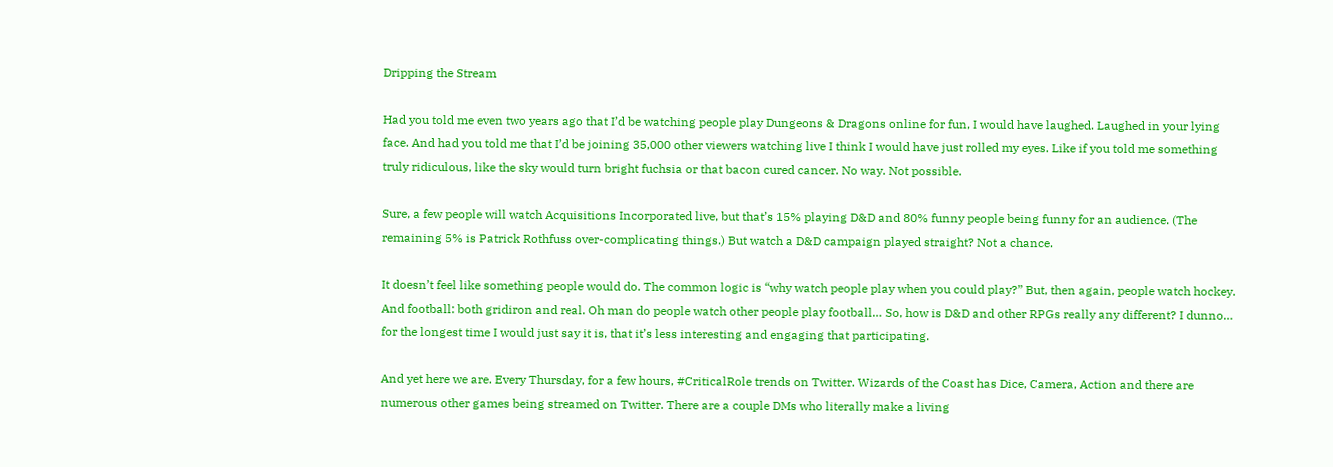Dripping the Stream

Had you told me even two years ago that I’d be watching people play Dungeons & Dragons online for fun, I would have laughed. Laughed in your lying face. And had you told me that I’d be joining 35,000 other viewers watching live I think I would have just rolled my eyes. Like if you told me something truly ridiculous, like the sky would turn bright fuchsia or that bacon cured cancer. No way. Not possible.

Sure, a few people will watch Acquisitions Incorporated live, but that’s 15% playing D&D and 80% funny people being funny for an audience. (The remaining 5% is Patrick Rothfuss over-complicating things.) But watch a D&D campaign played straight? Not a chance.

It doesn’t feel like something people would do. The common logic is “why watch people play when you could play?” But, then again, people watch hockey. And football: both gridiron and real. Oh man do people watch other people play football… So, how is D&D and other RPGs really any different? I dunno… for the longest time I would just say it is, that it’s less interesting and engaging that participating.

And yet here we are. Every Thursday, for a few hours, #CriticalRole trends on Twitter. Wizards of the Coast has Dice, Camera, Action and there are numerous other games being streamed on Twitter. There are a couple DMs who literally make a living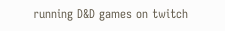running D&D games on twitch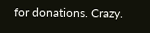for donations. Crazy.